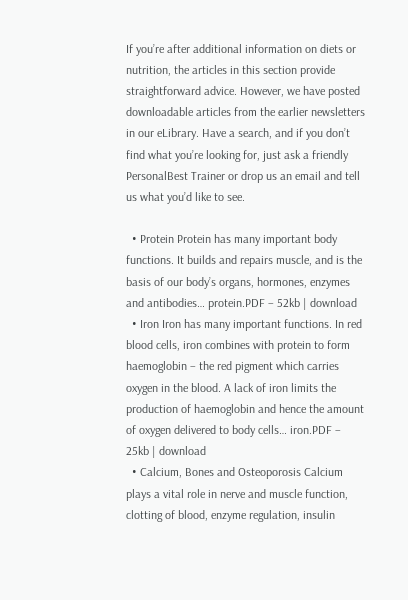If you’re after additional information on diets or nutrition, the articles in this section provide straightforward advice. However, we have posted downloadable articles from the earlier newsletters in our eLibrary. Have a search, and if you don’t find what you’re looking for, just ask a friendly PersonalBest Trainer or drop us an email and tell us what you’d like to see.

  • Protein Protein has many important body functions. It builds and repairs muscle, and is the basis of our body’s organs, hormones, enzymes and antibodies… protein.PDF – 52kb | download
  • Iron Iron has many important functions. In red blood cells, iron combines with protein to form haemoglobin – the red pigment which carries oxygen in the blood. A lack of iron limits the production of haemoglobin and hence the amount of oxygen delivered to body cells… iron.PDF – 25kb | download
  • Calcium, Bones and Osteoporosis Calcium plays a vital role in nerve and muscle function, clotting of blood, enzyme regulation, insulin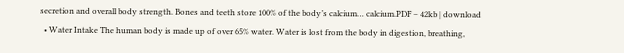secretion and overall body strength. Bones and teeth store 100% of the body’s calcium… calcium.PDF – 42kb | download
  • Water Intake The human body is made up of over 65% water. Water is lost from the body in digestion, breathing,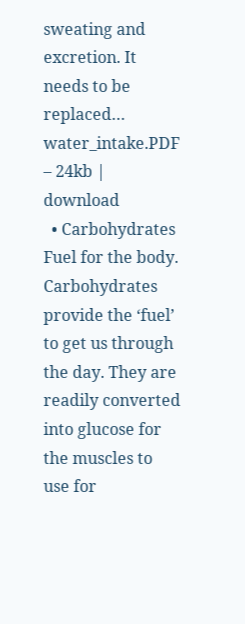sweating and excretion. It needs to be replaced… water_intake.PDF – 24kb | download
  • Carbohydrates Fuel for the body. Carbohydrates provide the ‘fuel’ to get us through the day. They are readily converted into glucose for the muscles to use for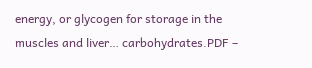energy, or glycogen for storage in the muscles and liver… carbohydrates.PDF –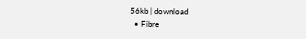56kb | download
  • Fibre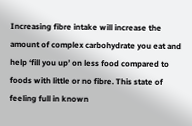Increasing fibre intake will increase the amount of complex carbohydrate you eat and help ‘fill you up’ on less food compared to foods with little or no fibre. This state of feeling full in known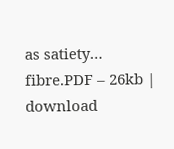as satiety… fibre.PDF – 26kb | download